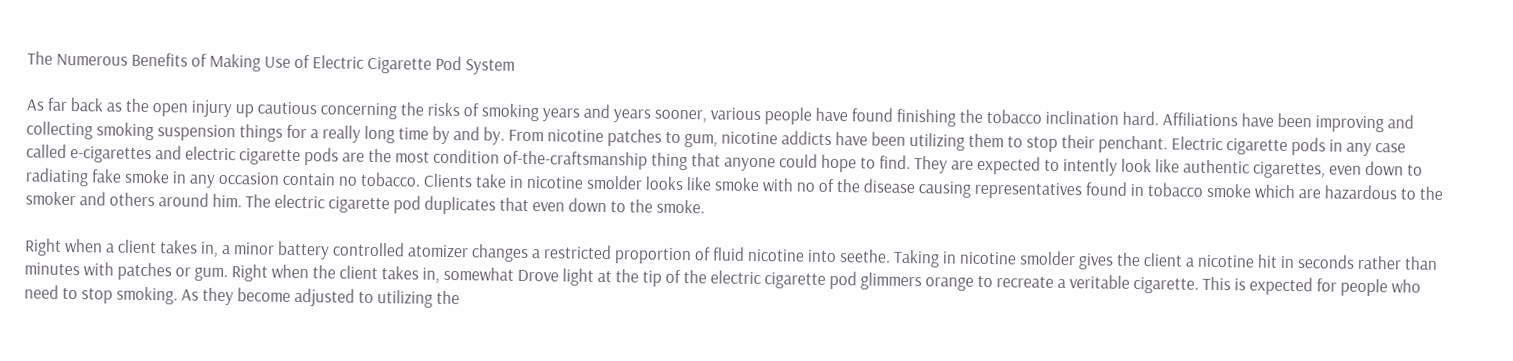The Numerous Benefits of Making Use of Electric Cigarette Pod System

As far back as the open injury up cautious concerning the risks of smoking years and years sooner, various people have found finishing the tobacco inclination hard. Affiliations have been improving and collecting smoking suspension things for a really long time by and by. From nicotine patches to gum, nicotine addicts have been utilizing them to stop their penchant. Electric cigarette pods in any case called e-cigarettes and electric cigarette pods are the most condition of-the-craftsmanship thing that anyone could hope to find. They are expected to intently look like authentic cigarettes, even down to radiating fake smoke in any occasion contain no tobacco. Clients take in nicotine smolder looks like smoke with no of the disease causing representatives found in tobacco smoke which are hazardous to the smoker and others around him. The electric cigarette pod duplicates that even down to the smoke.

Right when a client takes in, a minor battery controlled atomizer changes a restricted proportion of fluid nicotine into seethe. Taking in nicotine smolder gives the client a nicotine hit in seconds rather than minutes with patches or gum. Right when the client takes in, somewhat Drove light at the tip of the electric cigarette pod glimmers orange to recreate a veritable cigarette. This is expected for people who need to stop smoking. As they become adjusted to utilizing the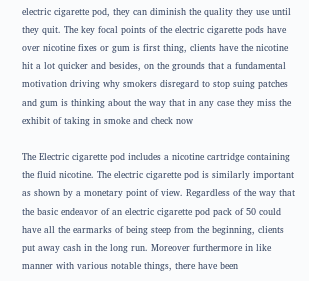electric cigarette pod, they can diminish the quality they use until they quit. The key focal points of the electric cigarette pods have over nicotine fixes or gum is first thing, clients have the nicotine hit a lot quicker and besides, on the grounds that a fundamental motivation driving why smokers disregard to stop suing patches and gum is thinking about the way that in any case they miss the exhibit of taking in smoke and check now

The Electric cigarette pod includes a nicotine cartridge containing the fluid nicotine. The electric cigarette pod is similarly important as shown by a monetary point of view. Regardless of the way that the basic endeavor of an electric cigarette pod pack of 50 could have all the earmarks of being steep from the beginning, clients put away cash in the long run. Moreover furthermore in like manner with various notable things, there have been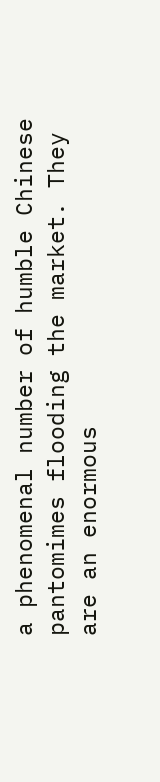a phenomenal number of humble Chinese pantomimes flooding the market. They are an enormous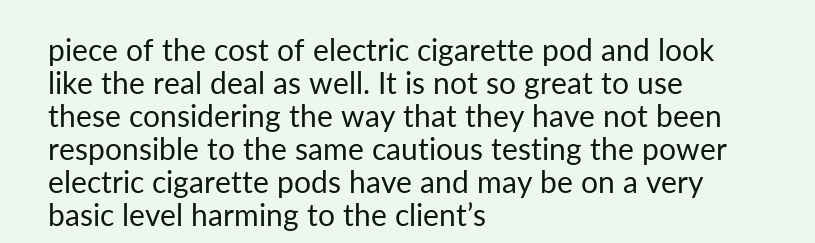piece of the cost of electric cigarette pod and look like the real deal as well. It is not so great to use these considering the way that they have not been responsible to the same cautious testing the power electric cigarette pods have and may be on a very basic level harming to the client’s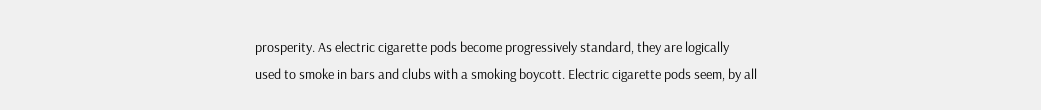prosperity. As electric cigarette pods become progressively standard, they are logically used to smoke in bars and clubs with a smoking boycott. Electric cigarette pods seem, by all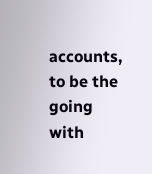accounts, to be the going with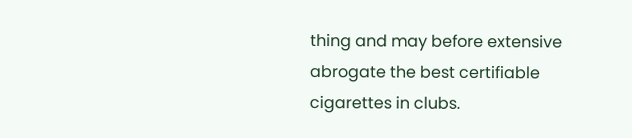thing and may before extensive abrogate the best certifiable cigarettes in clubs.